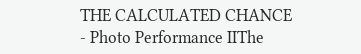THE CALCULATED CHANCE - Photo Performance IIThe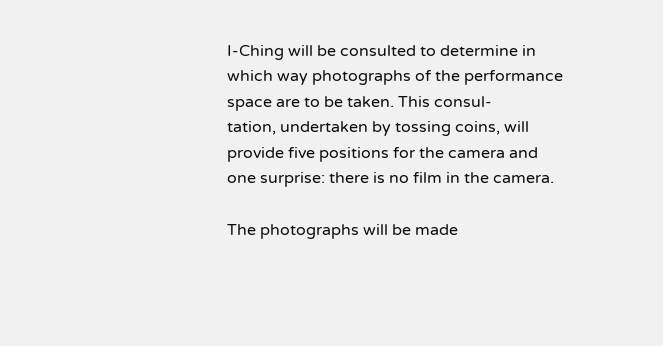I-Ching will be consulted to determine in which way photographs of the performance space are to be taken. This consul-
tation, undertaken by tossing coins, will provide five positions for the camera and one surprise: there is no film in the camera.

The photographs will be made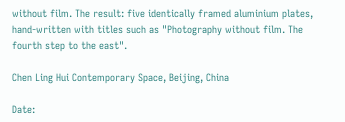without film. The result: five identically framed aluminium plates, hand-written with titles such as "Photography without film. The fourth step to the east".

Chen Ling Hui Contemporary Space, Beijing, China

Date: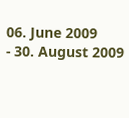06. June 2009
- 30. August 2009